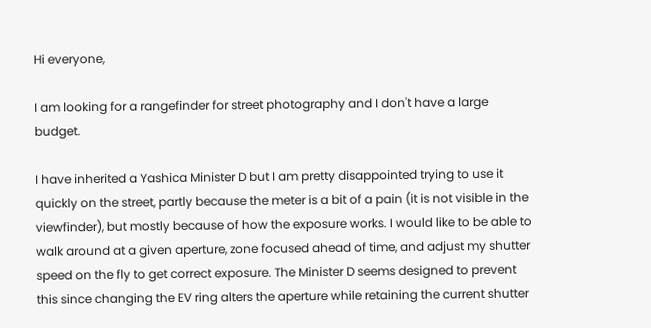Hi everyone,

I am looking for a rangefinder for street photography and I don't have a large budget.

I have inherited a Yashica Minister D but I am pretty disappointed trying to use it quickly on the street, partly because the meter is a bit of a pain (it is not visible in the viewfinder), but mostly because of how the exposure works. I would like to be able to walk around at a given aperture, zone focused ahead of time, and adjust my shutter speed on the fly to get correct exposure. The Minister D seems designed to prevent this since changing the EV ring alters the aperture while retaining the current shutter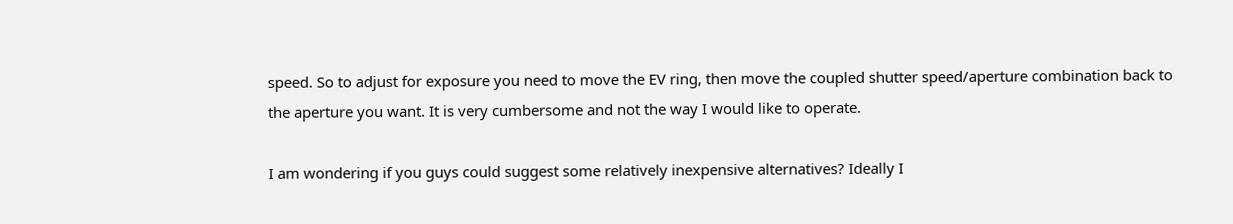speed. So to adjust for exposure you need to move the EV ring, then move the coupled shutter speed/aperture combination back to the aperture you want. It is very cumbersome and not the way I would like to operate.

I am wondering if you guys could suggest some relatively inexpensive alternatives? Ideally I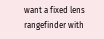want a fixed lens rangefinder with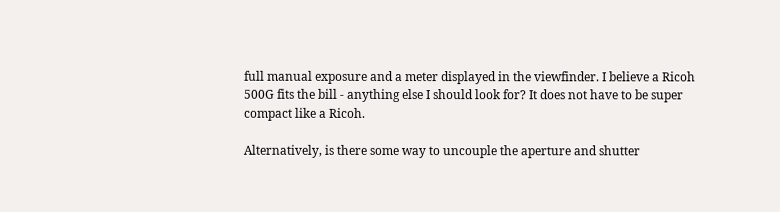full manual exposure and a meter displayed in the viewfinder. I believe a Ricoh 500G fits the bill - anything else I should look for? It does not have to be super compact like a Ricoh.

Alternatively, is there some way to uncouple the aperture and shutter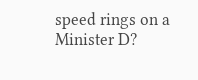speed rings on a Minister D?